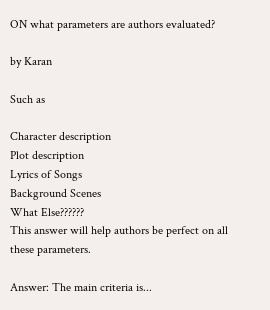ON what parameters are authors evaluated?

by Karan

Such as

Character description
Plot description
Lyrics of Songs
Background Scenes
What Else??????
This answer will help authors be perfect on all these parameters.

Answer: The main criteria is...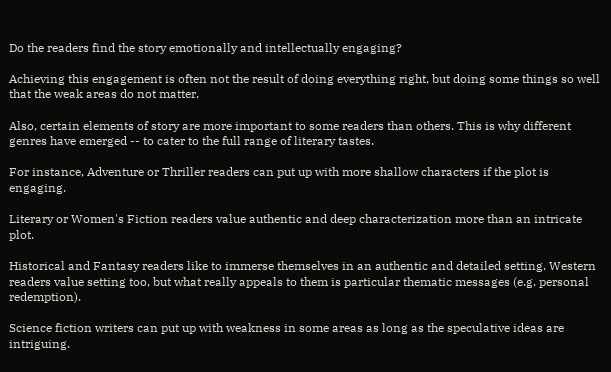Do the readers find the story emotionally and intellectually engaging?

Achieving this engagement is often not the result of doing everything right, but doing some things so well that the weak areas do not matter.

Also, certain elements of story are more important to some readers than others. This is why different genres have emerged -- to cater to the full range of literary tastes.

For instance, Adventure or Thriller readers can put up with more shallow characters if the plot is engaging.

Literary or Women's Fiction readers value authentic and deep characterization more than an intricate plot.

Historical and Fantasy readers like to immerse themselves in an authentic and detailed setting. Western readers value setting too, but what really appeals to them is particular thematic messages (e.g. personal redemption).

Science fiction writers can put up with weakness in some areas as long as the speculative ideas are intriguing.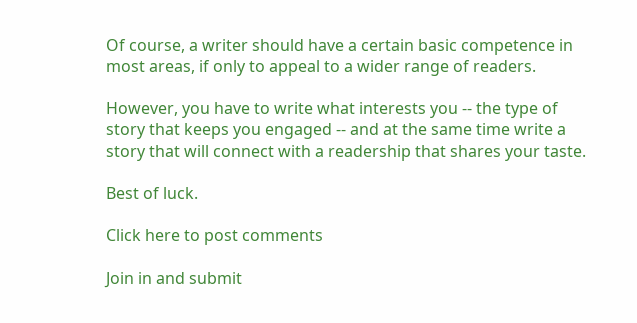Of course, a writer should have a certain basic competence in most areas, if only to appeal to a wider range of readers.

However, you have to write what interests you -- the type of story that keeps you engaged -- and at the same time write a story that will connect with a readership that shares your taste.

Best of luck.

Click here to post comments

Join in and submit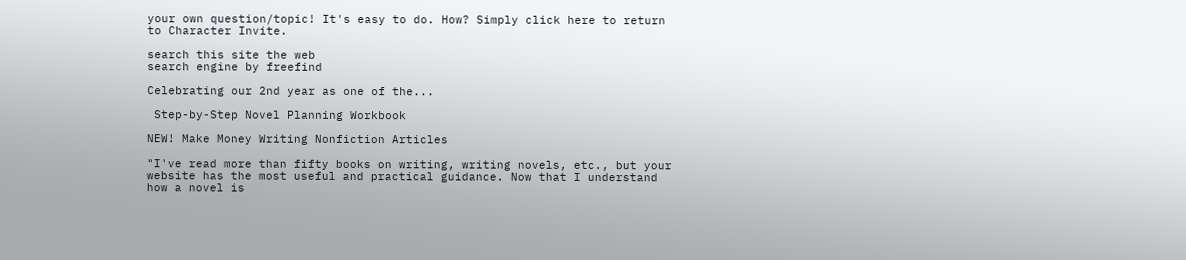your own question/topic! It's easy to do. How? Simply click here to return to Character Invite.

search this site the web
search engine by freefind

Celebrating our 2nd year as one of the...

 Step-by-Step Novel Planning Workbook

NEW! Make Money Writing Nonfiction Articles

"I've read more than fifty books on writing, writing novels, etc., but your website has the most useful and practical guidance. Now that I understand how a novel is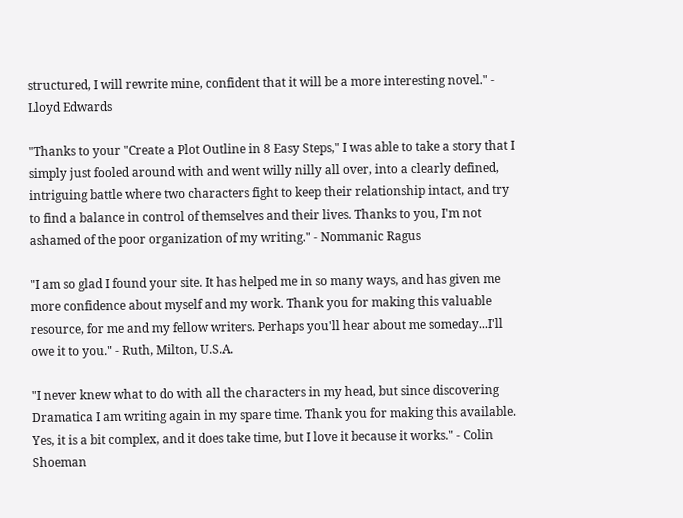structured, I will rewrite mine, confident that it will be a more interesting novel." - Lloyd Edwards

"Thanks to your "Create a Plot Outline in 8 Easy Steps," I was able to take a story that I simply just fooled around with and went willy nilly all over, into a clearly defined, intriguing battle where two characters fight to keep their relationship intact, and try to find a balance in control of themselves and their lives. Thanks to you, I'm not ashamed of the poor organization of my writing." - Nommanic Ragus

"I am so glad I found your site. It has helped me in so many ways, and has given me more confidence about myself and my work. Thank you for making this valuable resource, for me and my fellow writers. Perhaps you'll hear about me someday...I'll owe it to you." - Ruth, Milton, U.S.A.

"I never knew what to do with all the characters in my head, but since discovering Dramatica I am writing again in my spare time. Thank you for making this available. Yes, it is a bit complex, and it does take time, but I love it because it works." - Colin Shoeman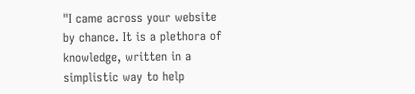"I came across your website by chance. It is a plethora of knowledge, written in a simplistic way to help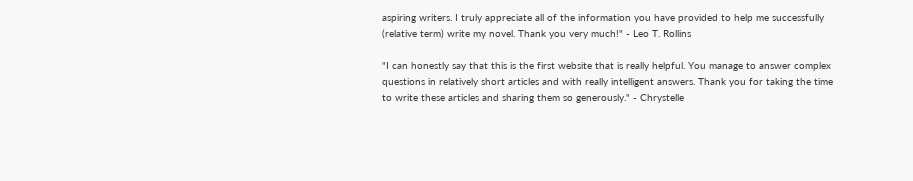aspiring writers. I truly appreciate all of the information you have provided to help me successfully (relative term) write my novel. Thank you very much!" - Leo T. Rollins

"I can honestly say that this is the first website that is really helpful. You manage to answer complex questions in relatively short articles and with really intelligent answers. Thank you for taking the time to write these articles and sharing them so generously." - Chrystelle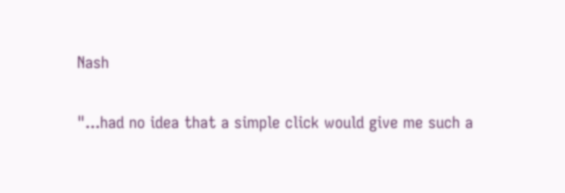Nash

"...had no idea that a simple click would give me such a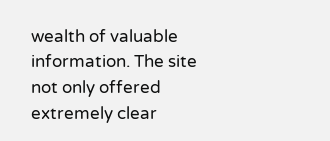wealth of valuable information. The site not only offered extremely clear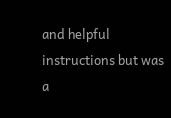and helpful instructions but was a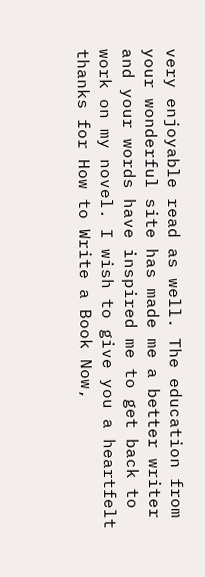very enjoyable read as well. The education from your wonderful site has made me a better writer and your words have inspired me to get back to work on my novel. I wish to give you a heartfelt thanks for How to Write a Book Now,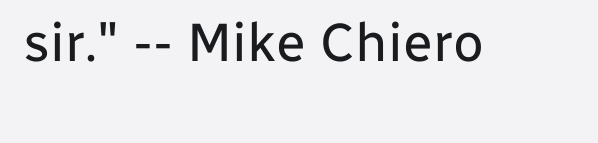sir." -- Mike Chiero